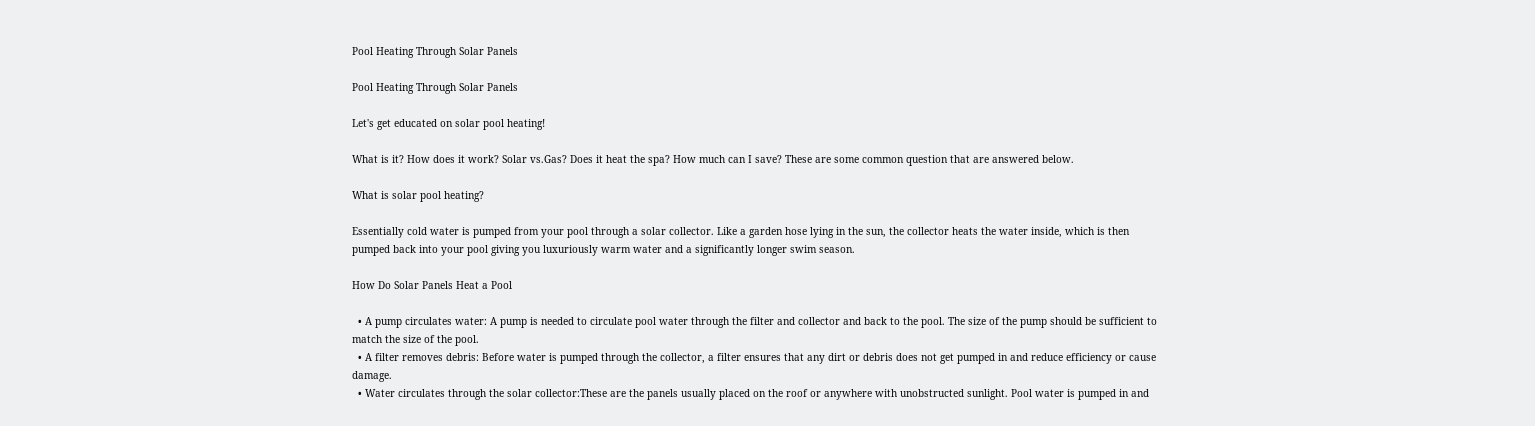Pool Heating Through Solar Panels

Pool Heating Through Solar Panels

Let's get educated on solar pool heating!

What is it? How does it work? Solar vs.Gas? Does it heat the spa? How much can I save? These are some common question that are answered below.

What is solar pool heating?

Essentially cold water is pumped from your pool through a solar collector. Like a garden hose lying in the sun, the collector heats the water inside, which is then pumped back into your pool giving you luxuriously warm water and a significantly longer swim season.

How Do Solar Panels Heat a Pool

  • A pump circulates water: A pump is needed to circulate pool water through the filter and collector and back to the pool. The size of the pump should be sufficient to match the size of the pool.
  • A filter removes debris: Before water is pumped through the collector, a filter ensures that any dirt or debris does not get pumped in and reduce efficiency or cause damage.
  • Water circulates through the solar collector:These are the panels usually placed on the roof or anywhere with unobstructed sunlight. Pool water is pumped in and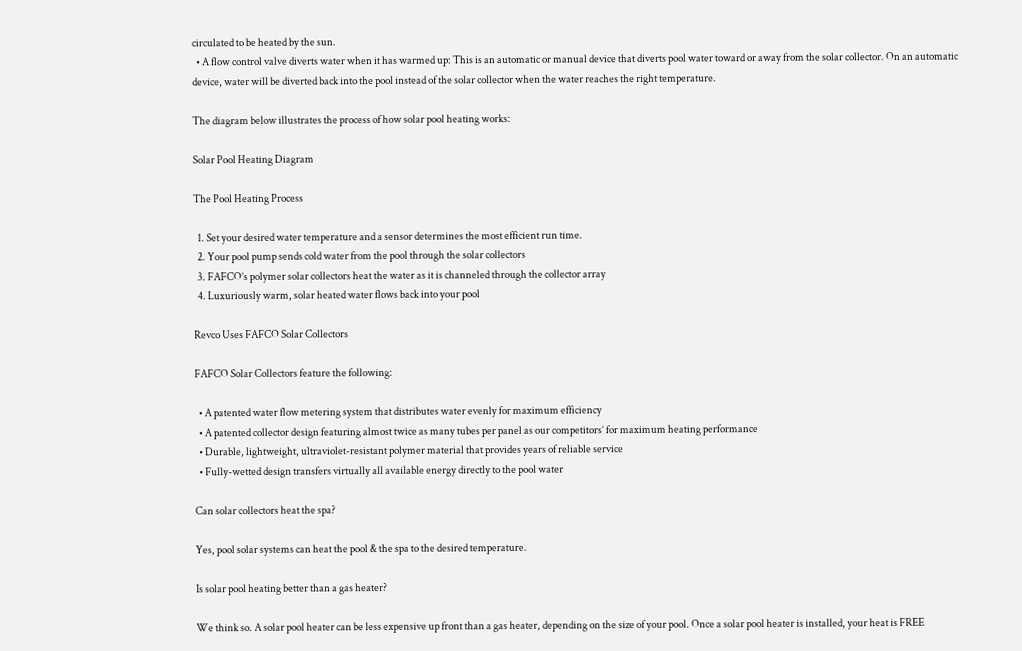circulated to be heated by the sun.
  • A flow control valve diverts water when it has warmed up: This is an automatic or manual device that diverts pool water toward or away from the solar collector. On an automatic device, water will be diverted back into the pool instead of the solar collector when the water reaches the right temperature.

The diagram below illustrates the process of how solar pool heating works:

Solar Pool Heating Diagram

The Pool Heating Process

  1. Set your desired water temperature and a sensor determines the most efficient run time.
  2. Your pool pump sends cold water from the pool through the solar collectors
  3. FAFCO’s polymer solar collectors heat the water as it is channeled through the collector array
  4. Luxuriously warm, solar heated water flows back into your pool

Revco Uses FAFCO Solar Collectors

FAFCO Solar Collectors feature the following:

  • A patented water flow metering system that distributes water evenly for maximum efficiency
  • A patented collector design featuring almost twice as many tubes per panel as our competitors’ for maximum heating performance
  • Durable, lightweight, ultraviolet-resistant polymer material that provides years of reliable service
  • Fully-wetted design transfers virtually all available energy directly to the pool water

Can solar collectors heat the spa?

Yes, pool solar systems can heat the pool & the spa to the desired temperature.

Is solar pool heating better than a gas heater?

We think so. A solar pool heater can be less expensive up front than a gas heater, depending on the size of your pool. Once a solar pool heater is installed, your heat is FREE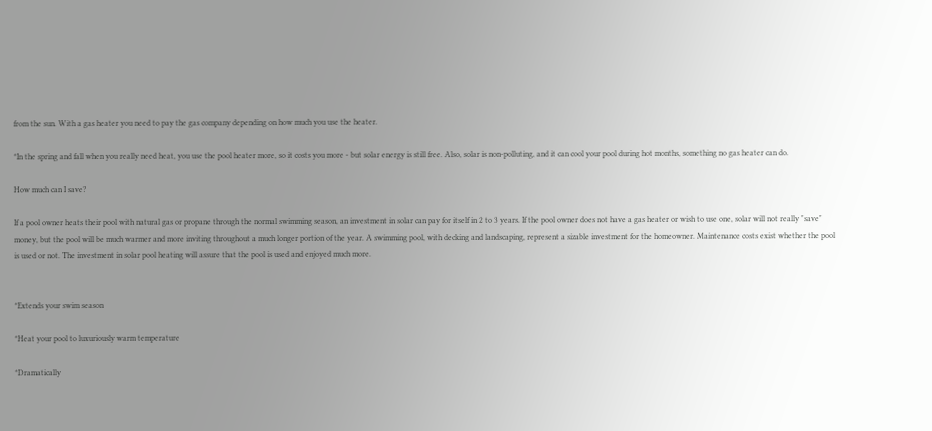from the sun. With a gas heater you need to pay the gas company depending on how much you use the heater.

*In the spring and fall when you really need heat, you use the pool heater more, so it costs you more - but solar energy is still free. Also, solar is non-polluting, and it can cool your pool during hot months, something no gas heater can do.

How much can I save?

If a pool owner heats their pool with natural gas or propane through the normal swimming season, an investment in solar can pay for itself in 2 to 3 years. If the pool owner does not have a gas heater or wish to use one, solar will not really "save" money, but the pool will be much warmer and more inviting throughout a much longer portion of the year. A swimming pool, with decking and landscaping, represent a sizable investment for the homeowner. Maintenance costs exist whether the pool is used or not. The investment in solar pool heating will assure that the pool is used and enjoyed much more.


*Extends your swim season

*Heat your pool to luxuriously warm temperature

*Dramatically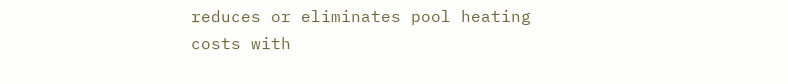reduces or eliminates pool heating costs with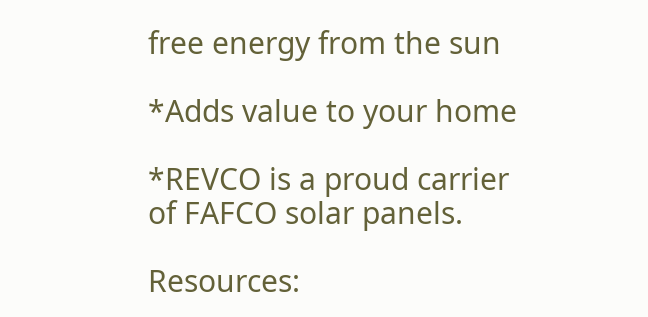free energy from the sun

*Adds value to your home

*REVCO is a proud carrier of FAFCO solar panels.

Resources: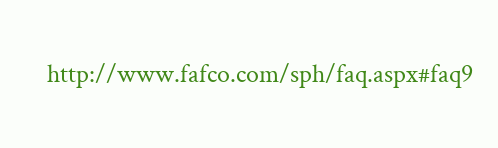http://www.fafco.com/sph/faq.aspx#faq9